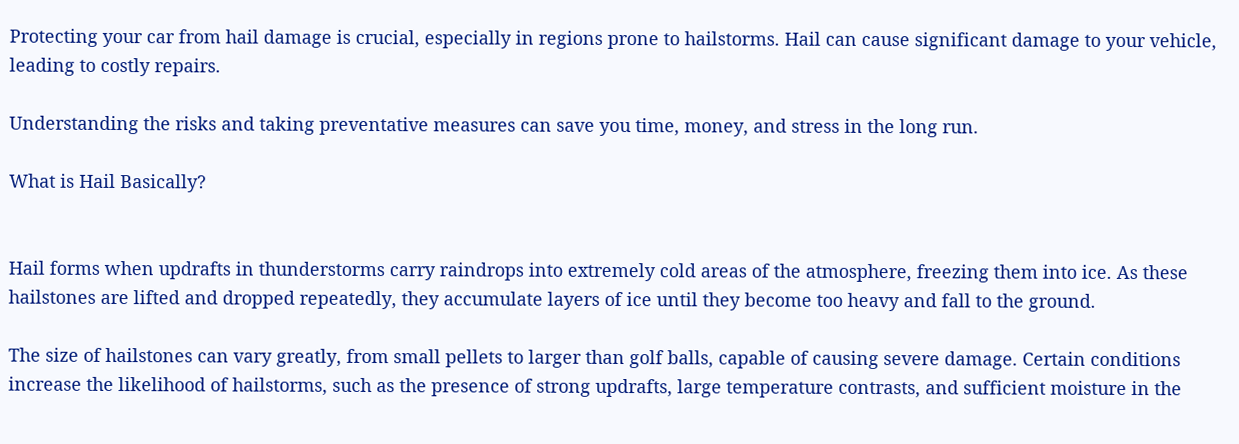Protecting your car from hail damage is crucial, especially in regions prone to hailstorms. Hail can cause significant damage to your vehicle, leading to costly repairs.

Understanding the risks and taking preventative measures can save you time, money, and stress in the long run.

What is Hail Basically?


Hail forms when updrafts in thunderstorms carry raindrops into extremely cold areas of the atmosphere, freezing them into ice. As these hailstones are lifted and dropped repeatedly, they accumulate layers of ice until they become too heavy and fall to the ground.

The size of hailstones can vary greatly, from small pellets to larger than golf balls, capable of causing severe damage. Certain conditions increase the likelihood of hailstorms, such as the presence of strong updrafts, large temperature contrasts, and sufficient moisture in the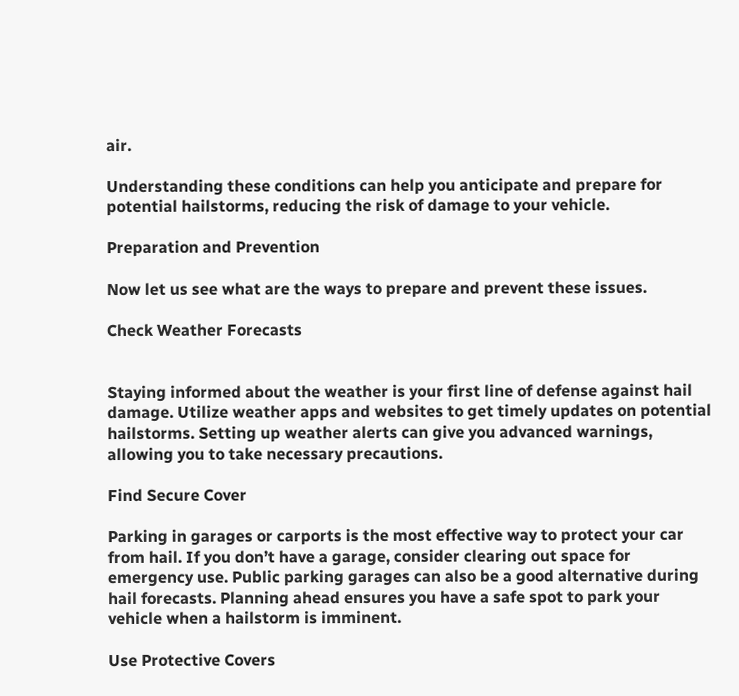air.

Understanding these conditions can help you anticipate and prepare for potential hailstorms, reducing the risk of damage to your vehicle.

Preparation and Prevention

Now let us see what are the ways to prepare and prevent these issues.

Check Weather Forecasts


Staying informed about the weather is your first line of defense against hail damage. Utilize weather apps and websites to get timely updates on potential hailstorms. Setting up weather alerts can give you advanced warnings, allowing you to take necessary precautions.

Find Secure Cover

Parking in garages or carports is the most effective way to protect your car from hail. If you don’t have a garage, consider clearing out space for emergency use. Public parking garages can also be a good alternative during hail forecasts. Planning ahead ensures you have a safe spot to park your vehicle when a hailstorm is imminent.

Use Protective Covers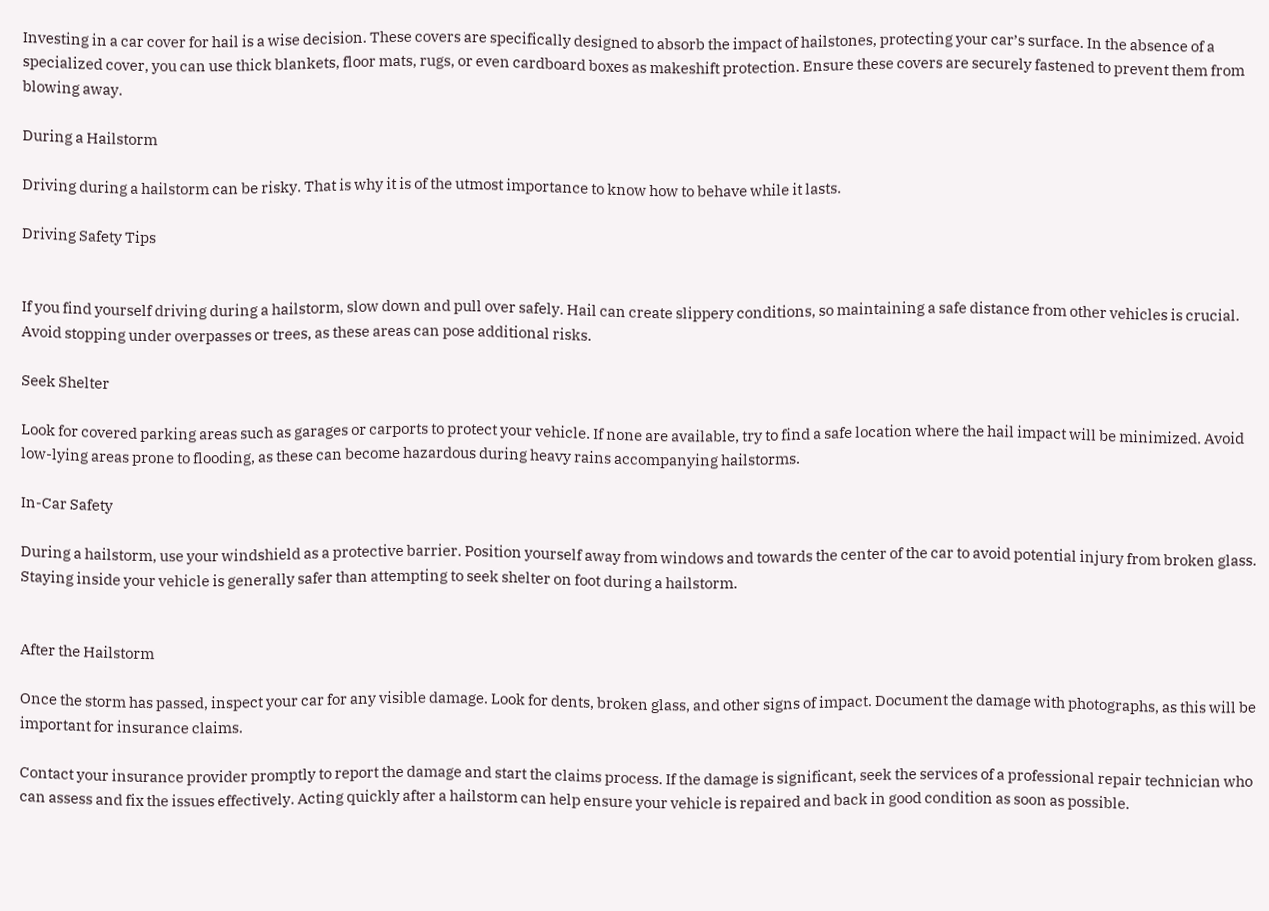Investing in a car cover for hail is a wise decision. These covers are specifically designed to absorb the impact of hailstones, protecting your car’s surface. In the absence of a specialized cover, you can use thick blankets, floor mats, rugs, or even cardboard boxes as makeshift protection. Ensure these covers are securely fastened to prevent them from blowing away.

During a Hailstorm

Driving during a hailstorm can be risky. That is why it is of the utmost importance to know how to behave while it lasts.

Driving Safety Tips


If you find yourself driving during a hailstorm, slow down and pull over safely. Hail can create slippery conditions, so maintaining a safe distance from other vehicles is crucial. Avoid stopping under overpasses or trees, as these areas can pose additional risks.

Seek Shelter

Look for covered parking areas such as garages or carports to protect your vehicle. If none are available, try to find a safe location where the hail impact will be minimized. Avoid low-lying areas prone to flooding, as these can become hazardous during heavy rains accompanying hailstorms.

In-Car Safety

During a hailstorm, use your windshield as a protective barrier. Position yourself away from windows and towards the center of the car to avoid potential injury from broken glass. Staying inside your vehicle is generally safer than attempting to seek shelter on foot during a hailstorm.


After the Hailstorm

Once the storm has passed, inspect your car for any visible damage. Look for dents, broken glass, and other signs of impact. Document the damage with photographs, as this will be important for insurance claims.

Contact your insurance provider promptly to report the damage and start the claims process. If the damage is significant, seek the services of a professional repair technician who can assess and fix the issues effectively. Acting quickly after a hailstorm can help ensure your vehicle is repaired and back in good condition as soon as possible.